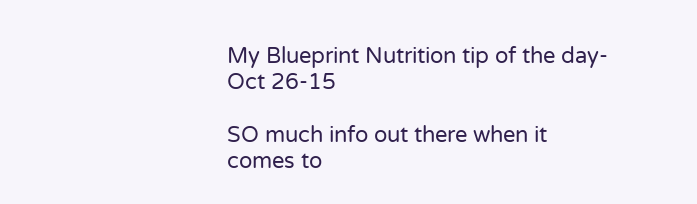My Blueprint Nutrition tip of the day- Oct 26-15

SO much info out there when it comes to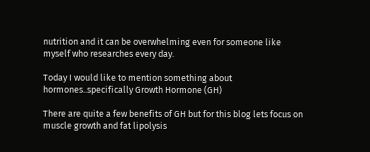nutrition and it can be overwhelming even for someone like myself who researches every day.

Today I would like to mention something about hormones..specifically Growth Hormone (GH)

There are quite a few benefits of GH but for this blog lets focus on muscle growth and fat lipolysis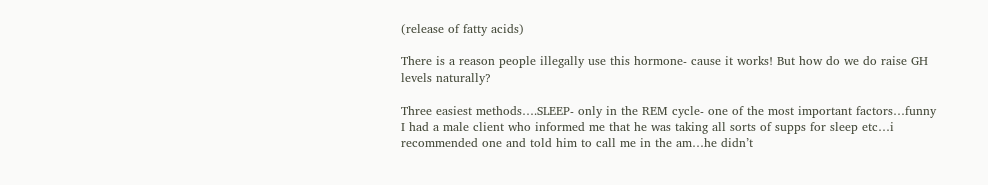(release of fatty acids)

There is a reason people illegally use this hormone- cause it works! But how do we do raise GH levels naturally?

Three easiest methods….SLEEP- only in the REM cycle- one of the most important factors…funny I had a male client who informed me that he was taking all sorts of supps for sleep etc…i recommended one and told him to call me in the am…he didn’t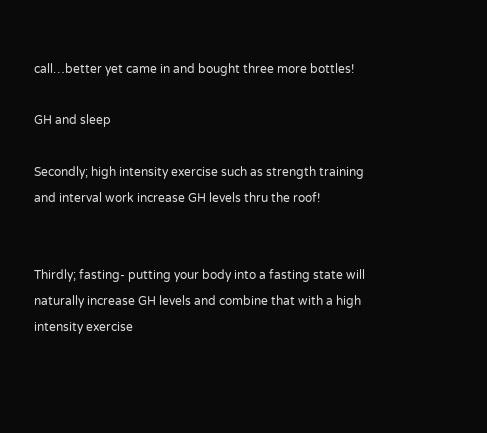call…better yet came in and bought three more bottles!

GH and sleep

Secondly; high intensity exercise such as strength training and interval work increase GH levels thru the roof!


Thirdly; fasting- putting your body into a fasting state will naturally increase GH levels and combine that with a high intensity exercise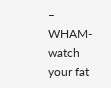– WHAM- watch your fat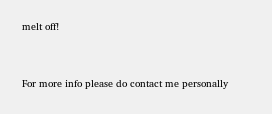melt off!


For more info please do contact me personally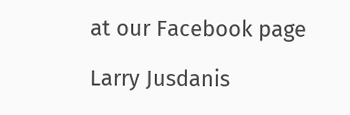at our Facebook page

Larry Jusdanis